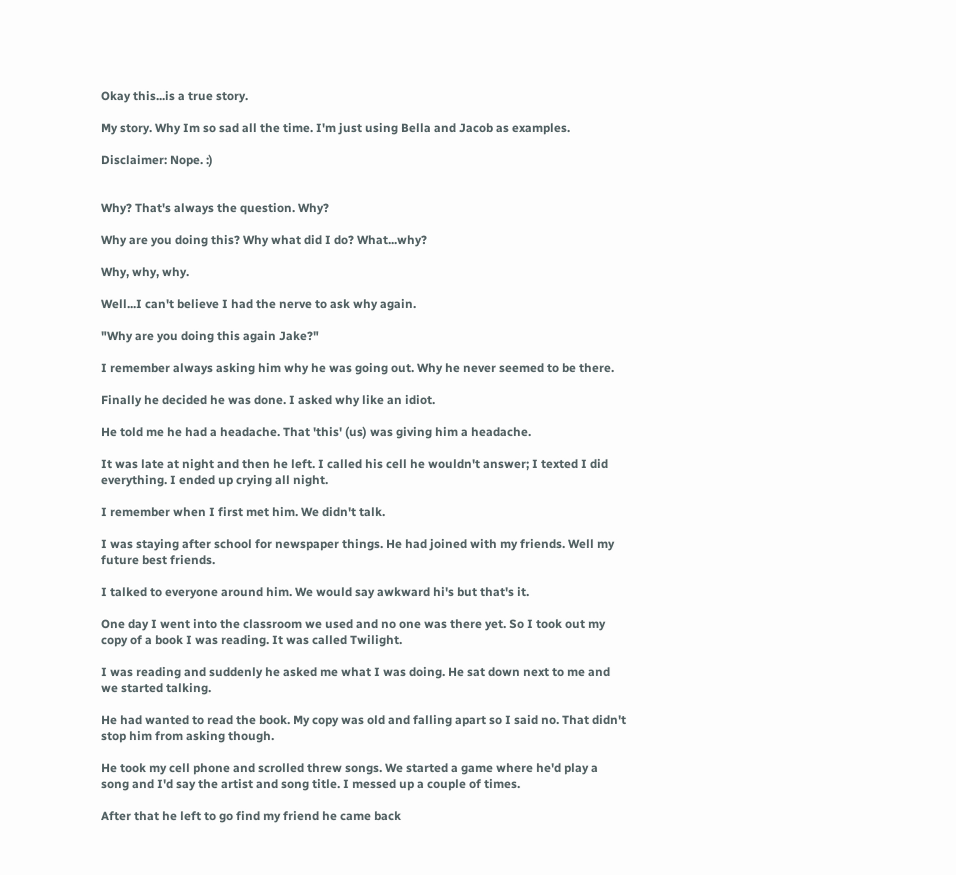Okay this...is a true story.

My story. Why Im so sad all the time. I'm just using Bella and Jacob as examples.

Disclaimer: Nope. :)


Why? That's always the question. Why?

Why are you doing this? Why what did I do? What...why?

Why, why, why.

Well...I can't believe I had the nerve to ask why again.

"Why are you doing this again Jake?"

I remember always asking him why he was going out. Why he never seemed to be there.

Finally he decided he was done. I asked why like an idiot.

He told me he had a headache. That 'this' (us) was giving him a headache.

It was late at night and then he left. I called his cell he wouldn't answer; I texted I did everything. I ended up crying all night.

I remember when I first met him. We didn't talk.

I was staying after school for newspaper things. He had joined with my friends. Well my future best friends.

I talked to everyone around him. We would say awkward hi's but that's it.

One day I went into the classroom we used and no one was there yet. So I took out my copy of a book I was reading. It was called Twilight.

I was reading and suddenly he asked me what I was doing. He sat down next to me and we started talking.

He had wanted to read the book. My copy was old and falling apart so I said no. That didn't stop him from asking though.

He took my cell phone and scrolled threw songs. We started a game where he'd play a song and I'd say the artist and song title. I messed up a couple of times.

After that he left to go find my friend he came back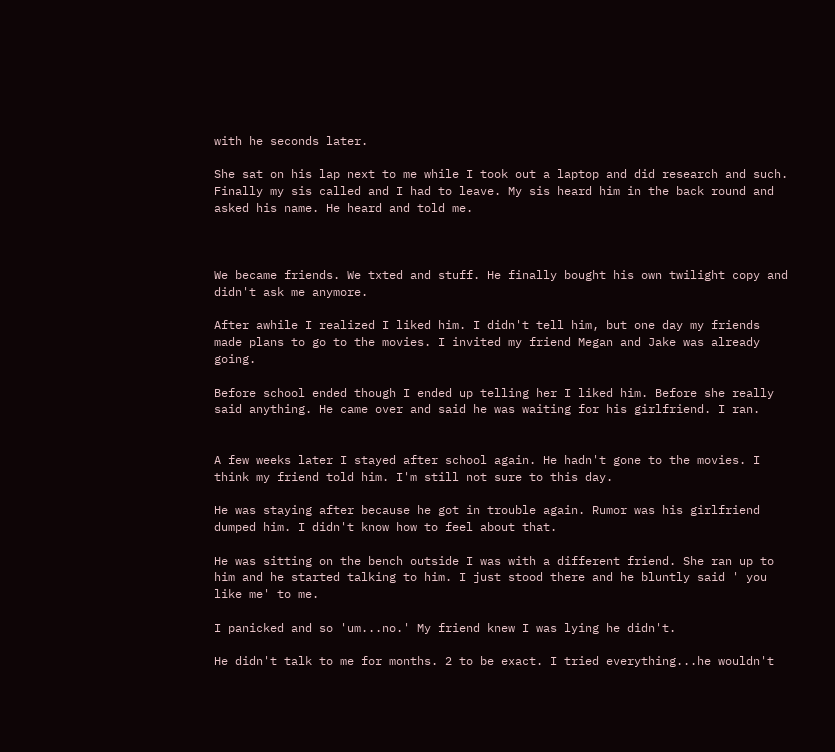with he seconds later.

She sat on his lap next to me while I took out a laptop and did research and such. Finally my sis called and I had to leave. My sis heard him in the back round and asked his name. He heard and told me.



We became friends. We txted and stuff. He finally bought his own twilight copy and didn't ask me anymore.

After awhile I realized I liked him. I didn't tell him, but one day my friends made plans to go to the movies. I invited my friend Megan and Jake was already going.

Before school ended though I ended up telling her I liked him. Before she really said anything. He came over and said he was waiting for his girlfriend. I ran.


A few weeks later I stayed after school again. He hadn't gone to the movies. I think my friend told him. I'm still not sure to this day.

He was staying after because he got in trouble again. Rumor was his girlfriend dumped him. I didn't know how to feel about that.

He was sitting on the bench outside I was with a different friend. She ran up to him and he started talking to him. I just stood there and he bluntly said ' you like me' to me.

I panicked and so 'um...no.' My friend knew I was lying he didn't.

He didn't talk to me for months. 2 to be exact. I tried everything...he wouldn't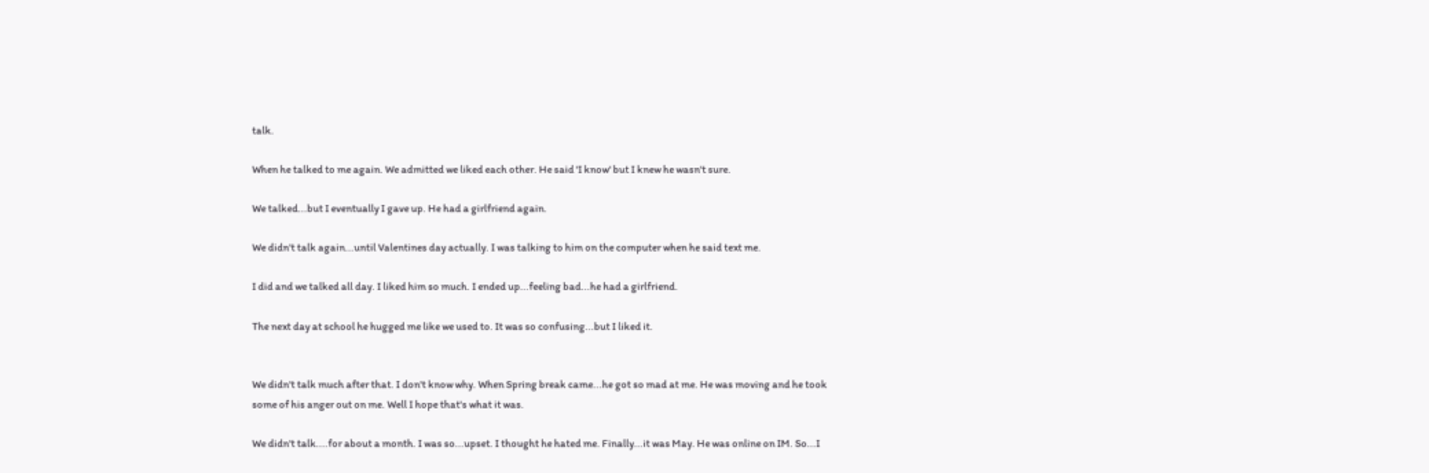talk.

When he talked to me again. We admitted we liked each other. He said 'I know' but I knew he wasn't sure.

We talked...but I eventually I gave up. He had a girlfriend again.

We didn't talk again...until Valentines day actually. I was talking to him on the computer when he said text me.

I did and we talked all day. I liked him so much. I ended up...feeling bad...he had a girlfriend.

The next day at school he hugged me like we used to. It was so confusing...but I liked it.


We didn't talk much after that. I don't know why. When Spring break came...he got so mad at me. He was moving and he took some of his anger out on me. Well I hope that's what it was.

We didn't talk....for about a month. I was so...upset. I thought he hated me. Finally...it was May. He was online on IM. So...I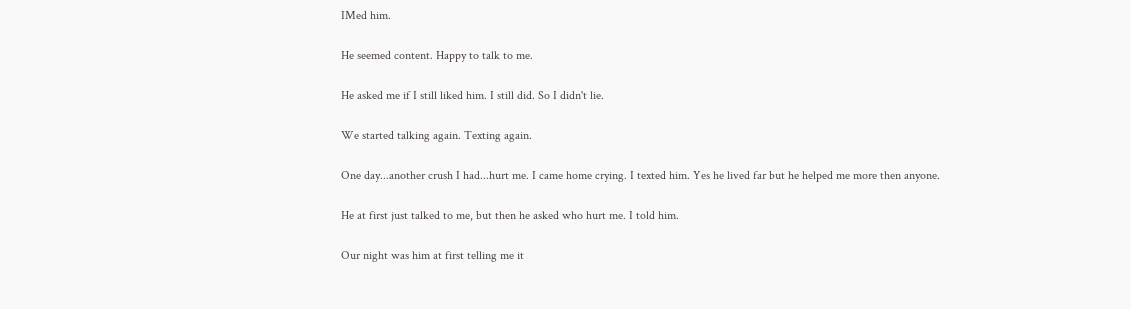IMed him.

He seemed content. Happy to talk to me.

He asked me if I still liked him. I still did. So I didn't lie.

We started talking again. Texting again.

One day...another crush I had...hurt me. I came home crying. I texted him. Yes he lived far but he helped me more then anyone.

He at first just talked to me, but then he asked who hurt me. I told him.

Our night was him at first telling me it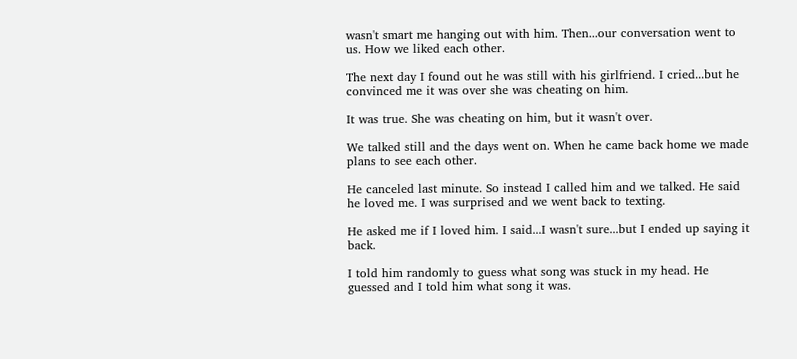wasn't smart me hanging out with him. Then...our conversation went to us. How we liked each other.

The next day I found out he was still with his girlfriend. I cried...but he convinced me it was over she was cheating on him.

It was true. She was cheating on him, but it wasn't over.

We talked still and the days went on. When he came back home we made plans to see each other.

He canceled last minute. So instead I called him and we talked. He said he loved me. I was surprised and we went back to texting.

He asked me if I loved him. I said...I wasn't sure...but I ended up saying it back.

I told him randomly to guess what song was stuck in my head. He guessed and I told him what song it was.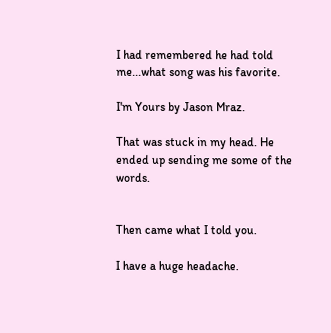I had remembered he had told me...what song was his favorite.

I'm Yours by Jason Mraz.

That was stuck in my head. He ended up sending me some of the words.


Then came what I told you.

I have a huge headache.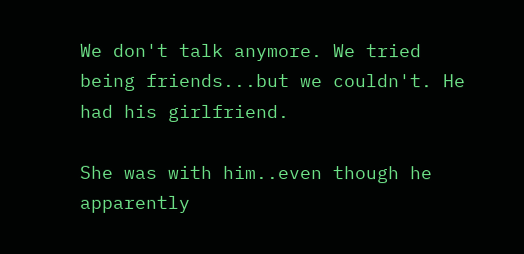We don't talk anymore. We tried being friends...but we couldn't. He had his girlfriend.

She was with him..even though he apparently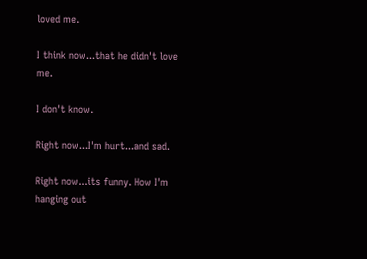loved me.

I think now...that he didn't love me.

I don't know.

Right now...I'm hurt...and sad.

Right now...its funny. How I'm hanging out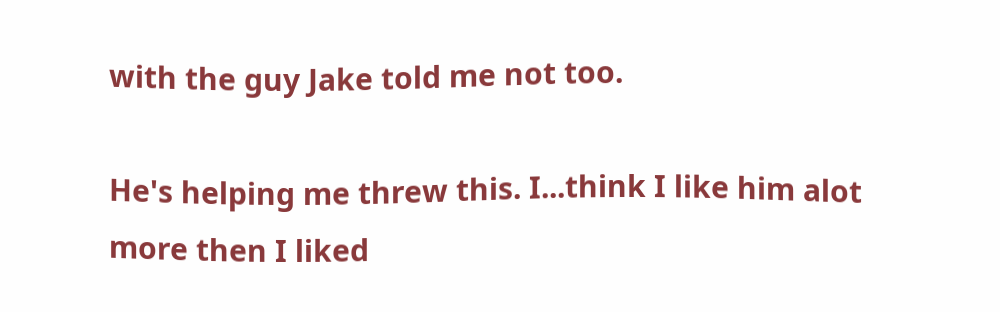with the guy Jake told me not too.

He's helping me threw this. I...think I like him alot more then I liked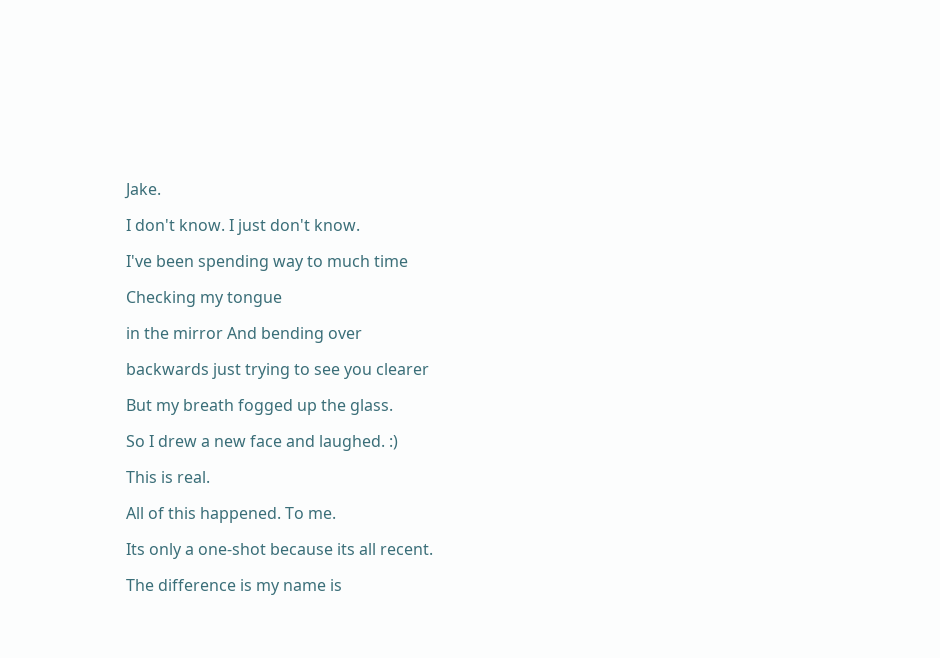Jake.

I don't know. I just don't know.

I've been spending way to much time

Checking my tongue

in the mirror And bending over

backwards just trying to see you clearer

But my breath fogged up the glass.

So I drew a new face and laughed. :)

This is real.

All of this happened. To me.

Its only a one-shot because its all recent.

The difference is my name is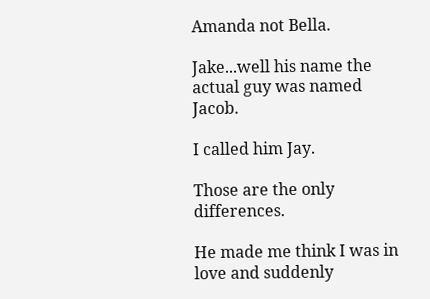Amanda not Bella.

Jake...well his name the actual guy was named Jacob.

I called him Jay.

Those are the only differences.

He made me think I was in love and suddenly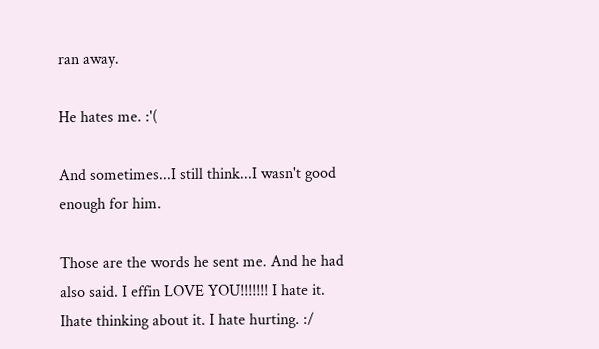ran away.

He hates me. :'(

And sometimes...I still think...I wasn't good enough for him.

Those are the words he sent me. And he had also said. I effin LOVE YOU!!!!!!! I hate it. Ihate thinking about it. I hate hurting. :/